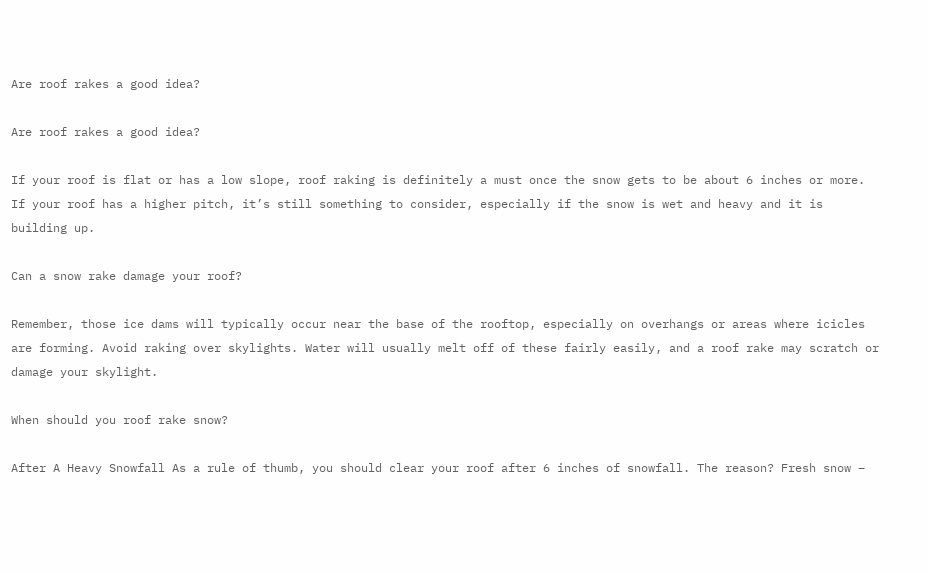Are roof rakes a good idea?

Are roof rakes a good idea?

If your roof is flat or has a low slope, roof raking is definitely a must once the snow gets to be about 6 inches or more. If your roof has a higher pitch, it’s still something to consider, especially if the snow is wet and heavy and it is building up.

Can a snow rake damage your roof?

Remember, those ice dams will typically occur near the base of the rooftop, especially on overhangs or areas where icicles are forming. Avoid raking over skylights. Water will usually melt off of these fairly easily, and a roof rake may scratch or damage your skylight.

When should you roof rake snow?

After A Heavy Snowfall As a rule of thumb, you should clear your roof after 6 inches of snowfall. The reason? Fresh snow –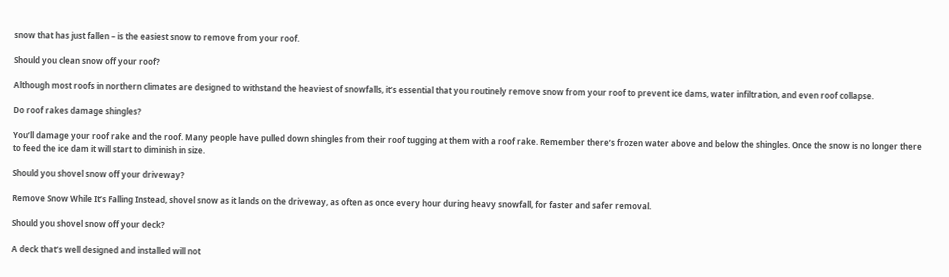snow that has just fallen – is the easiest snow to remove from your roof.

Should you clean snow off your roof?

Although most roofs in northern climates are designed to withstand the heaviest of snowfalls, it’s essential that you routinely remove snow from your roof to prevent ice dams, water infiltration, and even roof collapse.

Do roof rakes damage shingles?

You’ll damage your roof rake and the roof. Many people have pulled down shingles from their roof tugging at them with a roof rake. Remember there’s frozen water above and below the shingles. Once the snow is no longer there to feed the ice dam it will start to diminish in size.

Should you shovel snow off your driveway?

Remove Snow While It’s Falling Instead, shovel snow as it lands on the driveway, as often as once every hour during heavy snowfall, for faster and safer removal.

Should you shovel snow off your deck?

A deck that’s well designed and installed will not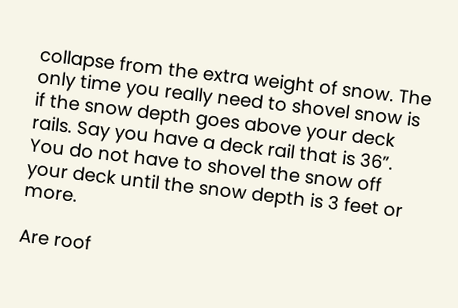collapse from the extra weight of snow. The only time you really need to shovel snow is if the snow depth goes above your deck rails. Say you have a deck rail that is 36”. You do not have to shovel the snow off your deck until the snow depth is 3 feet or more.

Are roof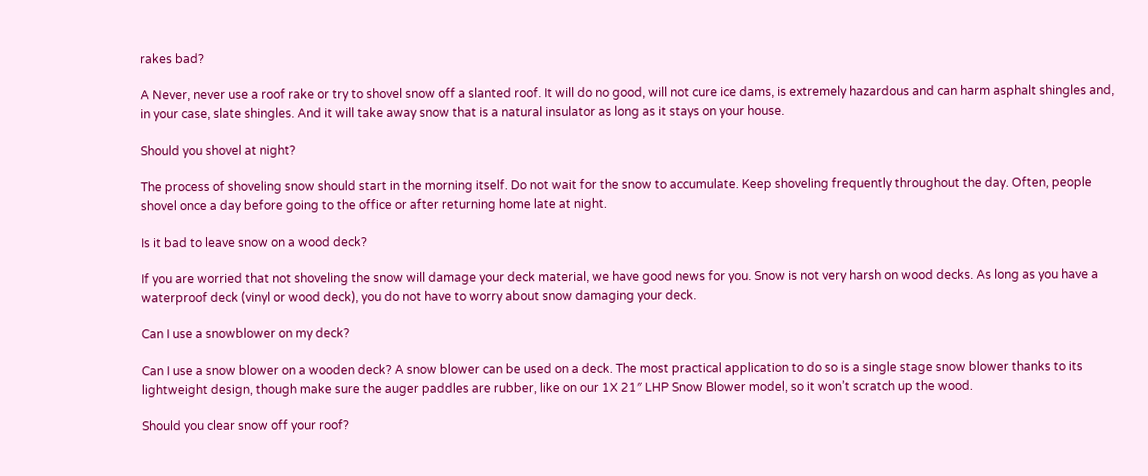rakes bad?

A Never, never use a roof rake or try to shovel snow off a slanted roof. It will do no good, will not cure ice dams, is extremely hazardous and can harm asphalt shingles and, in your case, slate shingles. And it will take away snow that is a natural insulator as long as it stays on your house.

Should you shovel at night?

The process of shoveling snow should start in the morning itself. Do not wait for the snow to accumulate. Keep shoveling frequently throughout the day. Often, people shovel once a day before going to the office or after returning home late at night.

Is it bad to leave snow on a wood deck?

If you are worried that not shoveling the snow will damage your deck material, we have good news for you. Snow is not very harsh on wood decks. As long as you have a waterproof deck (vinyl or wood deck), you do not have to worry about snow damaging your deck.

Can I use a snowblower on my deck?

Can I use a snow blower on a wooden deck? A snow blower can be used on a deck. The most practical application to do so is a single stage snow blower thanks to its lightweight design, though make sure the auger paddles are rubber, like on our 1X 21″ LHP Snow Blower model, so it won’t scratch up the wood.

Should you clear snow off your roof?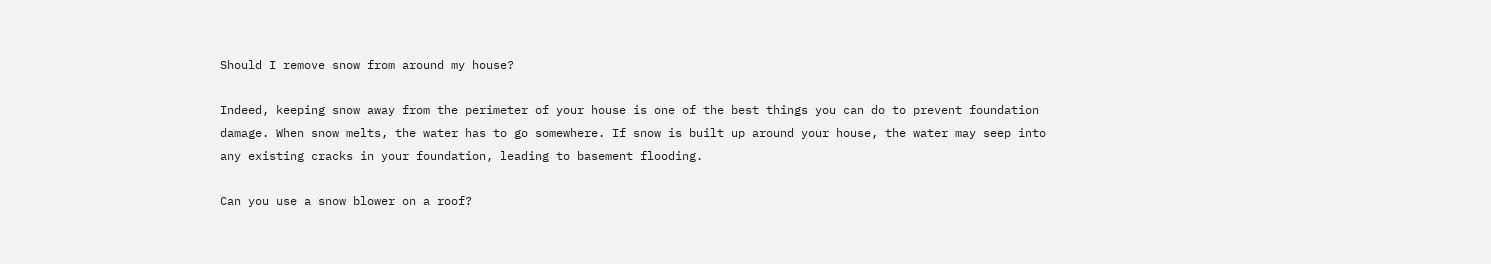Should I remove snow from around my house?

Indeed, keeping snow away from the perimeter of your house is one of the best things you can do to prevent foundation damage. When snow melts, the water has to go somewhere. If snow is built up around your house, the water may seep into any existing cracks in your foundation, leading to basement flooding.

Can you use a snow blower on a roof?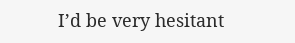I’d be very hesitant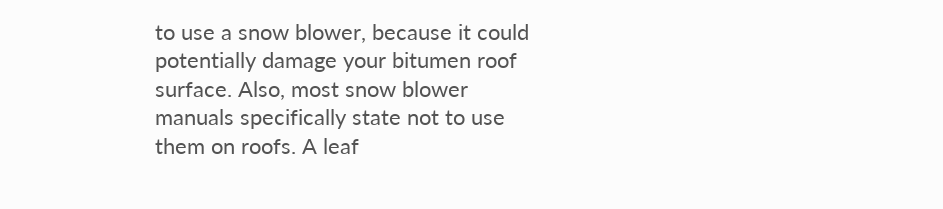to use a snow blower, because it could potentially damage your bitumen roof surface. Also, most snow blower manuals specifically state not to use them on roofs. A leaf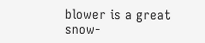blower is a great snow-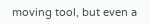moving tool, but even a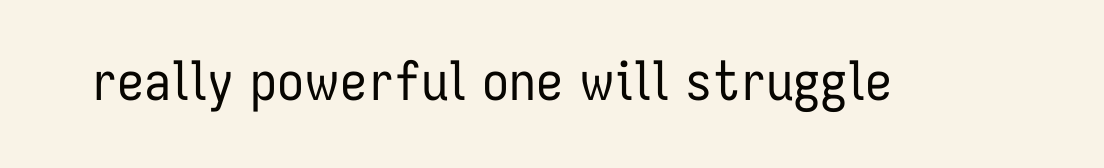really powerful one will struggle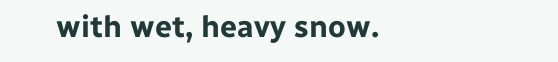with wet, heavy snow.